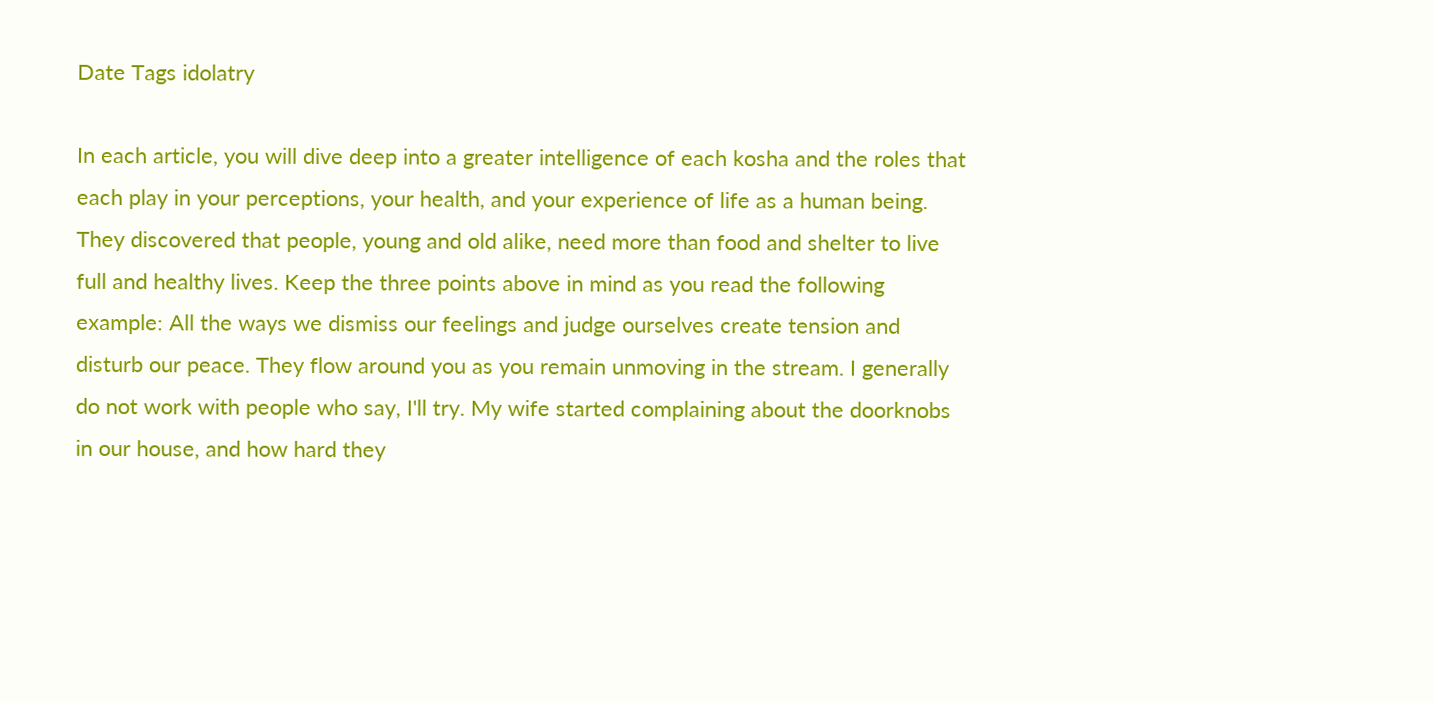Date Tags idolatry

In each article, you will dive deep into a greater intelligence of each kosha and the roles that each play in your perceptions, your health, and your experience of life as a human being. They discovered that people, young and old alike, need more than food and shelter to live full and healthy lives. Keep the three points above in mind as you read the following example: All the ways we dismiss our feelings and judge ourselves create tension and disturb our peace. They flow around you as you remain unmoving in the stream. I generally do not work with people who say, I'll try. My wife started complaining about the doorknobs in our house, and how hard they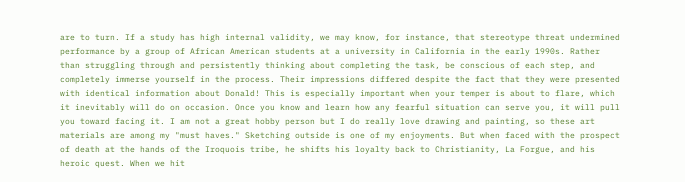are to turn. If a study has high internal validity, we may know, for instance, that stereotype threat undermined performance by a group of African American students at a university in California in the early 1990s. Rather than struggling through and persistently thinking about completing the task, be conscious of each step, and completely immerse yourself in the process. Their impressions differed despite the fact that they were presented with identical information about Donald! This is especially important when your temper is about to flare, which it inevitably will do on occasion. Once you know and learn how any fearful situation can serve you, it will pull you toward facing it. I am not a great hobby person but I do really love drawing and painting, so these art materials are among my "must haves." Sketching outside is one of my enjoyments. But when faced with the prospect of death at the hands of the Iroquois tribe, he shifts his loyalty back to Christianity, La Forgue, and his heroic quest. When we hit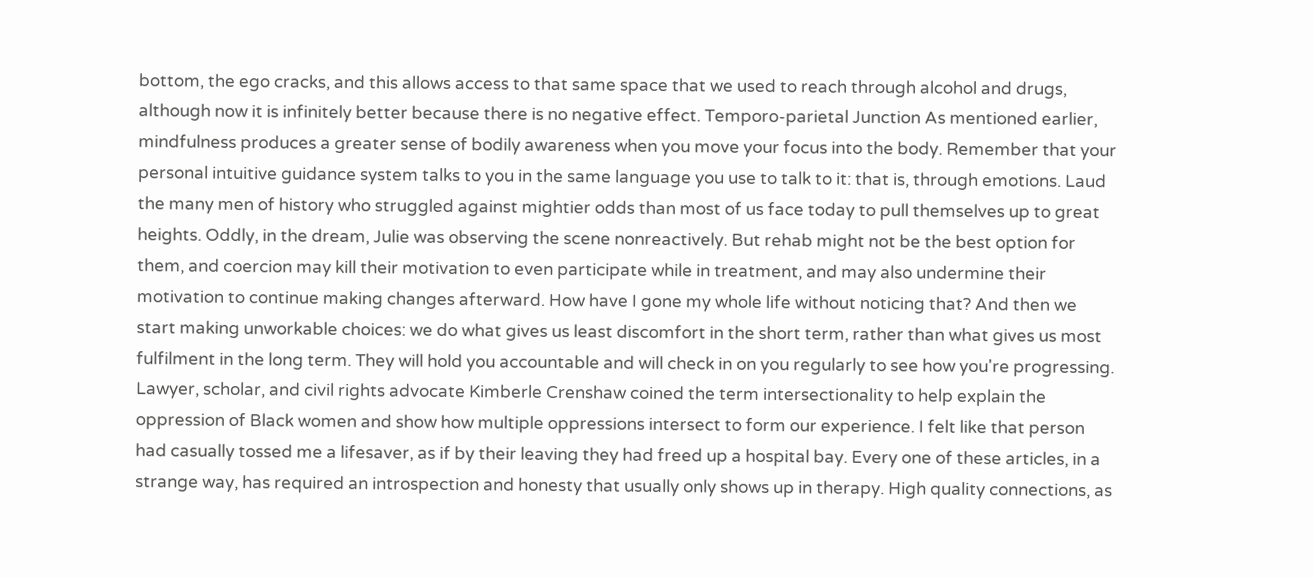bottom, the ego cracks, and this allows access to that same space that we used to reach through alcohol and drugs, although now it is infinitely better because there is no negative effect. Temporo-parietal Junction As mentioned earlier, mindfulness produces a greater sense of bodily awareness when you move your focus into the body. Remember that your personal intuitive guidance system talks to you in the same language you use to talk to it: that is, through emotions. Laud the many men of history who struggled against mightier odds than most of us face today to pull themselves up to great heights. Oddly, in the dream, Julie was observing the scene nonreactively. But rehab might not be the best option for them, and coercion may kill their motivation to even participate while in treatment, and may also undermine their motivation to continue making changes afterward. How have I gone my whole life without noticing that? And then we start making unworkable choices: we do what gives us least discomfort in the short term, rather than what gives us most fulfilment in the long term. They will hold you accountable and will check in on you regularly to see how you're progressing. Lawyer, scholar, and civil rights advocate Kimberle Crenshaw coined the term intersectionality to help explain the oppression of Black women and show how multiple oppressions intersect to form our experience. I felt like that person had casually tossed me a lifesaver, as if by their leaving they had freed up a hospital bay. Every one of these articles, in a strange way, has required an introspection and honesty that usually only shows up in therapy. High quality connections, as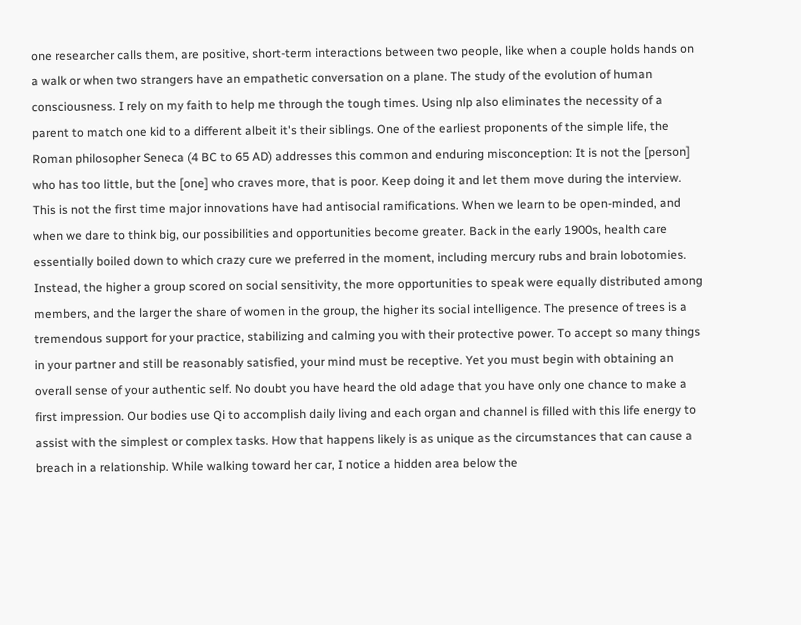one researcher calls them, are positive, short-term interactions between two people, like when a couple holds hands on a walk or when two strangers have an empathetic conversation on a plane. The study of the evolution of human consciousness. I rely on my faith to help me through the tough times. Using nlp also eliminates the necessity of a parent to match one kid to a different albeit it's their siblings. One of the earliest proponents of the simple life, the Roman philosopher Seneca (4 BC to 65 AD) addresses this common and enduring misconception: It is not the [person] who has too little, but the [one] who craves more, that is poor. Keep doing it and let them move during the interview. This is not the first time major innovations have had antisocial ramifications. When we learn to be open-minded, and when we dare to think big, our possibilities and opportunities become greater. Back in the early 1900s, health care essentially boiled down to which crazy cure we preferred in the moment, including mercury rubs and brain lobotomies. Instead, the higher a group scored on social sensitivity, the more opportunities to speak were equally distributed among members, and the larger the share of women in the group, the higher its social intelligence. The presence of trees is a tremendous support for your practice, stabilizing and calming you with their protective power. To accept so many things in your partner and still be reasonably satisfied, your mind must be receptive. Yet you must begin with obtaining an overall sense of your authentic self. No doubt you have heard the old adage that you have only one chance to make a first impression. Our bodies use Qi to accomplish daily living and each organ and channel is filled with this life energy to assist with the simplest or complex tasks. How that happens likely is as unique as the circumstances that can cause a breach in a relationship. While walking toward her car, I notice a hidden area below the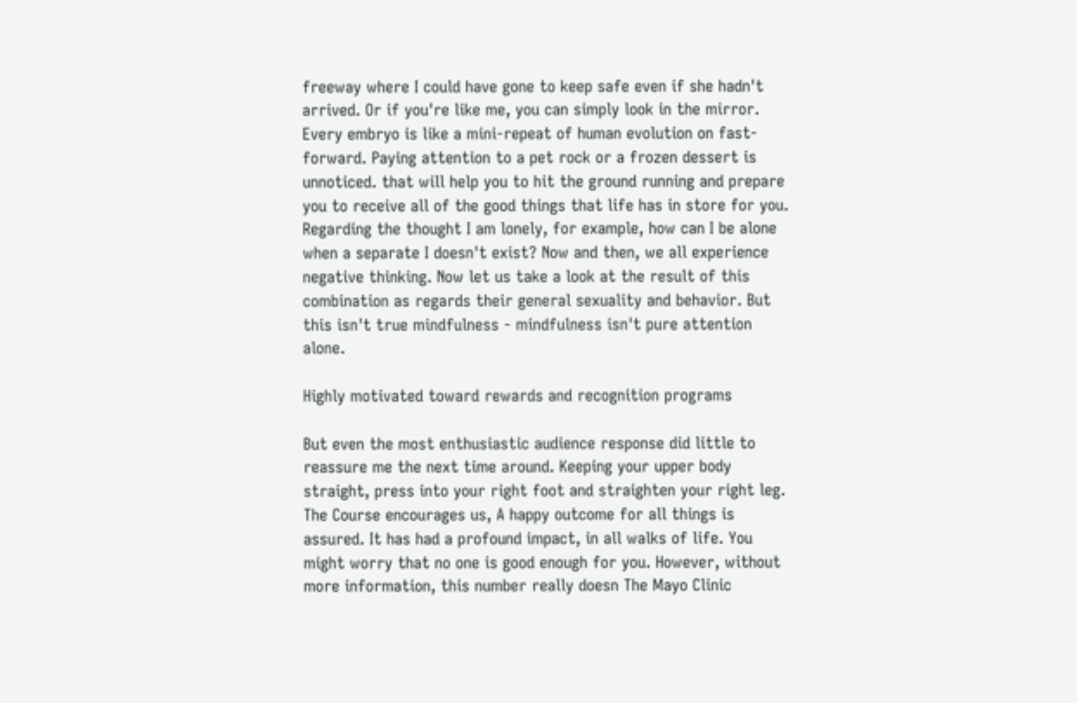freeway where I could have gone to keep safe even if she hadn't arrived. Or if you're like me, you can simply look in the mirror. Every embryo is like a mini-repeat of human evolution on fast-forward. Paying attention to a pet rock or a frozen dessert is unnoticed. that will help you to hit the ground running and prepare you to receive all of the good things that life has in store for you. Regarding the thought I am lonely, for example, how can I be alone when a separate I doesn't exist? Now and then, we all experience negative thinking. Now let us take a look at the result of this combination as regards their general sexuality and behavior. But this isn't true mindfulness - mindfulness isn't pure attention alone.

Highly motivated toward rewards and recognition programs

But even the most enthusiastic audience response did little to reassure me the next time around. Keeping your upper body straight, press into your right foot and straighten your right leg. The Course encourages us, A happy outcome for all things is assured. It has had a profound impact, in all walks of life. You might worry that no one is good enough for you. However, without more information, this number really doesn The Mayo Clinic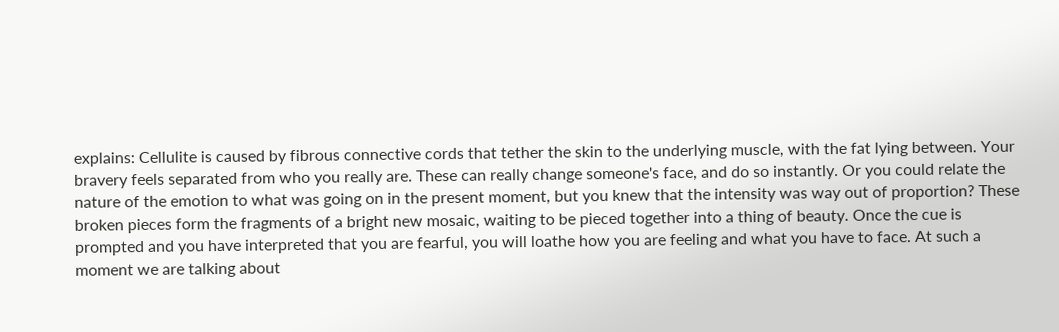explains: Cellulite is caused by fibrous connective cords that tether the skin to the underlying muscle, with the fat lying between. Your bravery feels separated from who you really are. These can really change someone's face, and do so instantly. Or you could relate the nature of the emotion to what was going on in the present moment, but you knew that the intensity was way out of proportion? These broken pieces form the fragments of a bright new mosaic, waiting to be pieced together into a thing of beauty. Once the cue is prompted and you have interpreted that you are fearful, you will loathe how you are feeling and what you have to face. At such a moment we are talking about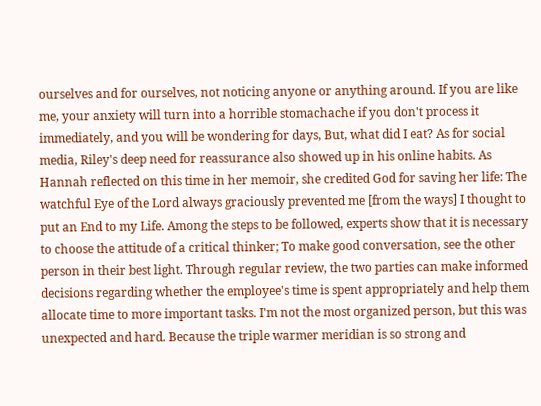ourselves and for ourselves, not noticing anyone or anything around. If you are like me, your anxiety will turn into a horrible stomachache if you don't process it immediately, and you will be wondering for days, But, what did I eat? As for social media, Riley's deep need for reassurance also showed up in his online habits. As Hannah reflected on this time in her memoir, she credited God for saving her life: The watchful Eye of the Lord always graciously prevented me [from the ways] I thought to put an End to my Life. Among the steps to be followed, experts show that it is necessary to choose the attitude of a critical thinker; To make good conversation, see the other person in their best light. Through regular review, the two parties can make informed decisions regarding whether the employee's time is spent appropriately and help them allocate time to more important tasks. I'm not the most organized person, but this was unexpected and hard. Because the triple warmer meridian is so strong and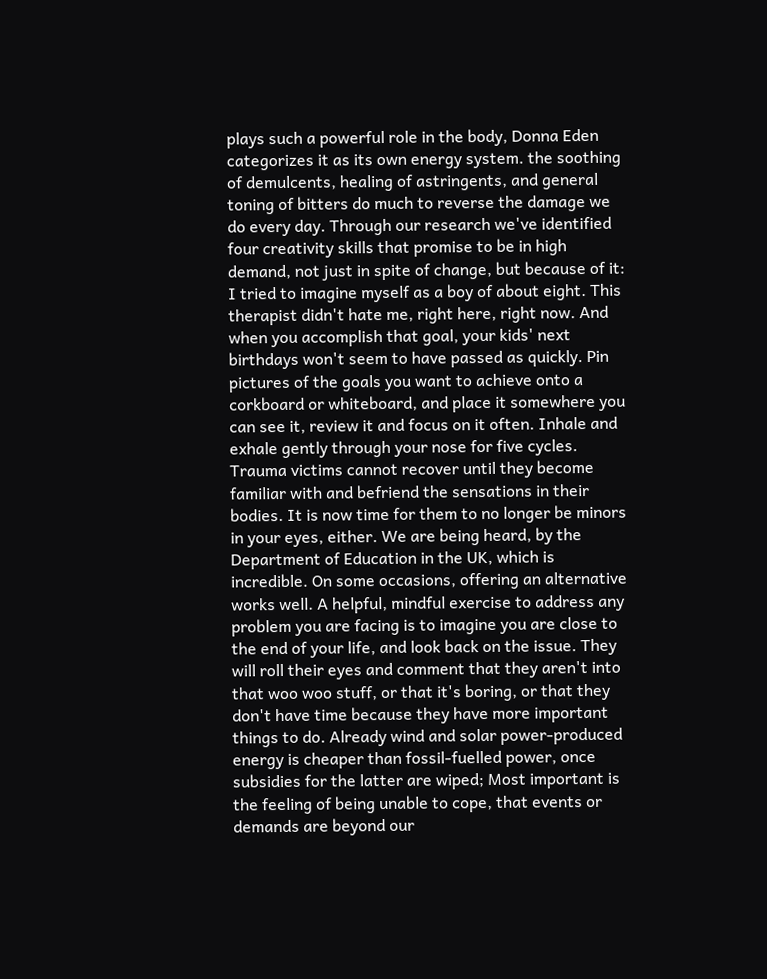plays such a powerful role in the body, Donna Eden categorizes it as its own energy system. the soothing of demulcents, healing of astringents, and general toning of bitters do much to reverse the damage we do every day. Through our research we've identified four creativity skills that promise to be in high demand, not just in spite of change, but because of it: I tried to imagine myself as a boy of about eight. This therapist didn't hate me, right here, right now. And when you accomplish that goal, your kids' next birthdays won't seem to have passed as quickly. Pin pictures of the goals you want to achieve onto a corkboard or whiteboard, and place it somewhere you can see it, review it and focus on it often. Inhale and exhale gently through your nose for five cycles. Trauma victims cannot recover until they become familiar with and befriend the sensations in their bodies. It is now time for them to no longer be minors in your eyes, either. We are being heard, by the Department of Education in the UK, which is incredible. On some occasions, offering an alternative works well. A helpful, mindful exercise to address any problem you are facing is to imagine you are close to the end of your life, and look back on the issue. They will roll their eyes and comment that they aren't into that woo woo stuff, or that it's boring, or that they don't have time because they have more important things to do. Already wind and solar power-produced energy is cheaper than fossil-fuelled power, once subsidies for the latter are wiped; Most important is the feeling of being unable to cope, that events or demands are beyond our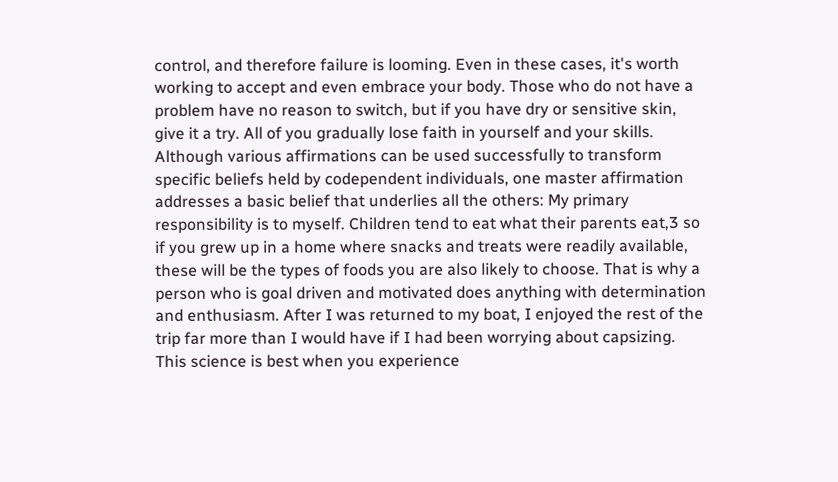control, and therefore failure is looming. Even in these cases, it's worth working to accept and even embrace your body. Those who do not have a problem have no reason to switch, but if you have dry or sensitive skin, give it a try. All of you gradually lose faith in yourself and your skills. Although various affirmations can be used successfully to transform specific beliefs held by codependent individuals, one master affirmation addresses a basic belief that underlies all the others: My primary responsibility is to myself. Children tend to eat what their parents eat,3 so if you grew up in a home where snacks and treats were readily available, these will be the types of foods you are also likely to choose. That is why a person who is goal driven and motivated does anything with determination and enthusiasm. After I was returned to my boat, I enjoyed the rest of the trip far more than I would have if I had been worrying about capsizing. This science is best when you experience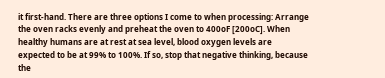it first-hand. There are three options I come to when processing: Arrange the oven racks evenly and preheat the oven to 400oF [200oC]. When healthy humans are at rest at sea level, blood oxygen levels are expected to be at 99% to 100%. If so, stop that negative thinking, because the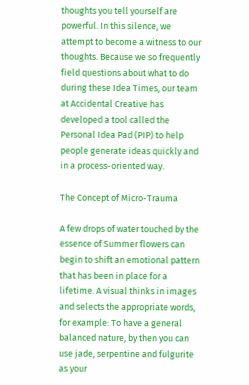thoughts you tell yourself are powerful. In this silence, we attempt to become a witness to our thoughts. Because we so frequently field questions about what to do during these Idea Times, our team at Accidental Creative has developed a tool called the Personal Idea Pad (PIP) to help people generate ideas quickly and in a process-oriented way.

The Concept of Micro-Trauma

A few drops of water touched by the essence of Summer flowers can begin to shift an emotional pattern that has been in place for a lifetime. A visual thinks in images and selects the appropriate words, for example: To have a general balanced nature, by then you can use jade, serpentine and fulgurite as your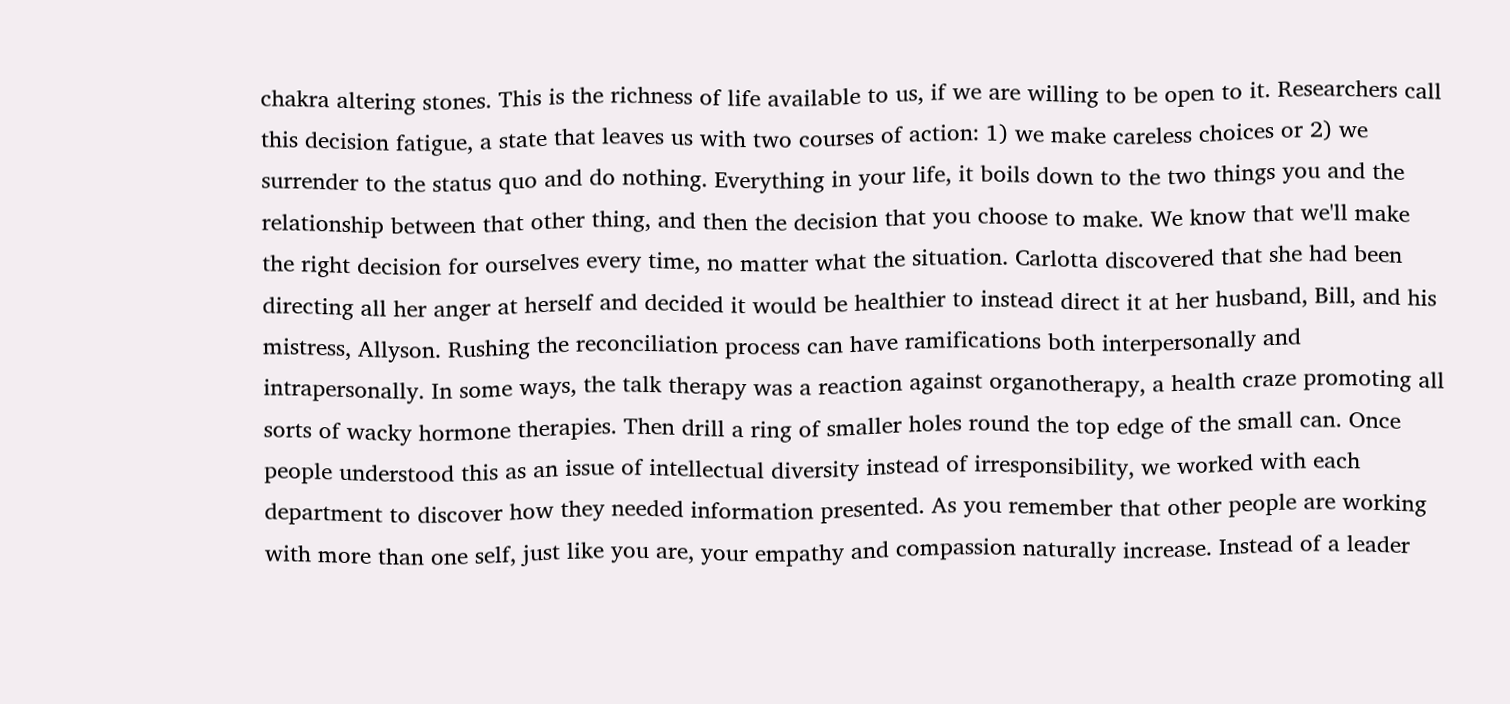chakra altering stones. This is the richness of life available to us, if we are willing to be open to it. Researchers call this decision fatigue, a state that leaves us with two courses of action: 1) we make careless choices or 2) we surrender to the status quo and do nothing. Everything in your life, it boils down to the two things you and the relationship between that other thing, and then the decision that you choose to make. We know that we'll make the right decision for ourselves every time, no matter what the situation. Carlotta discovered that she had been directing all her anger at herself and decided it would be healthier to instead direct it at her husband, Bill, and his mistress, Allyson. Rushing the reconciliation process can have ramifications both interpersonally and intrapersonally. In some ways, the talk therapy was a reaction against organotherapy, a health craze promoting all sorts of wacky hormone therapies. Then drill a ring of smaller holes round the top edge of the small can. Once people understood this as an issue of intellectual diversity instead of irresponsibility, we worked with each department to discover how they needed information presented. As you remember that other people are working with more than one self, just like you are, your empathy and compassion naturally increase. Instead of a leader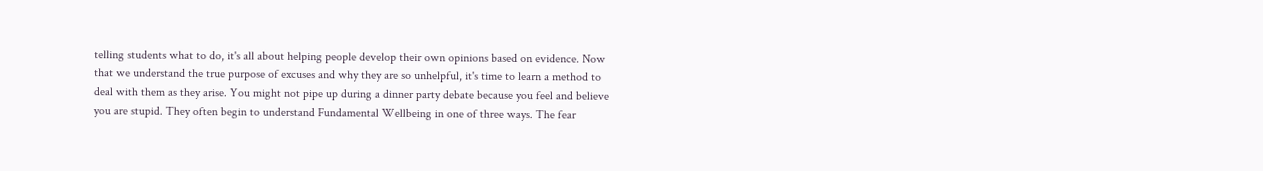telling students what to do, it's all about helping people develop their own opinions based on evidence. Now that we understand the true purpose of excuses and why they are so unhelpful, it's time to learn a method to deal with them as they arise. You might not pipe up during a dinner party debate because you feel and believe you are stupid. They often begin to understand Fundamental Wellbeing in one of three ways. The fear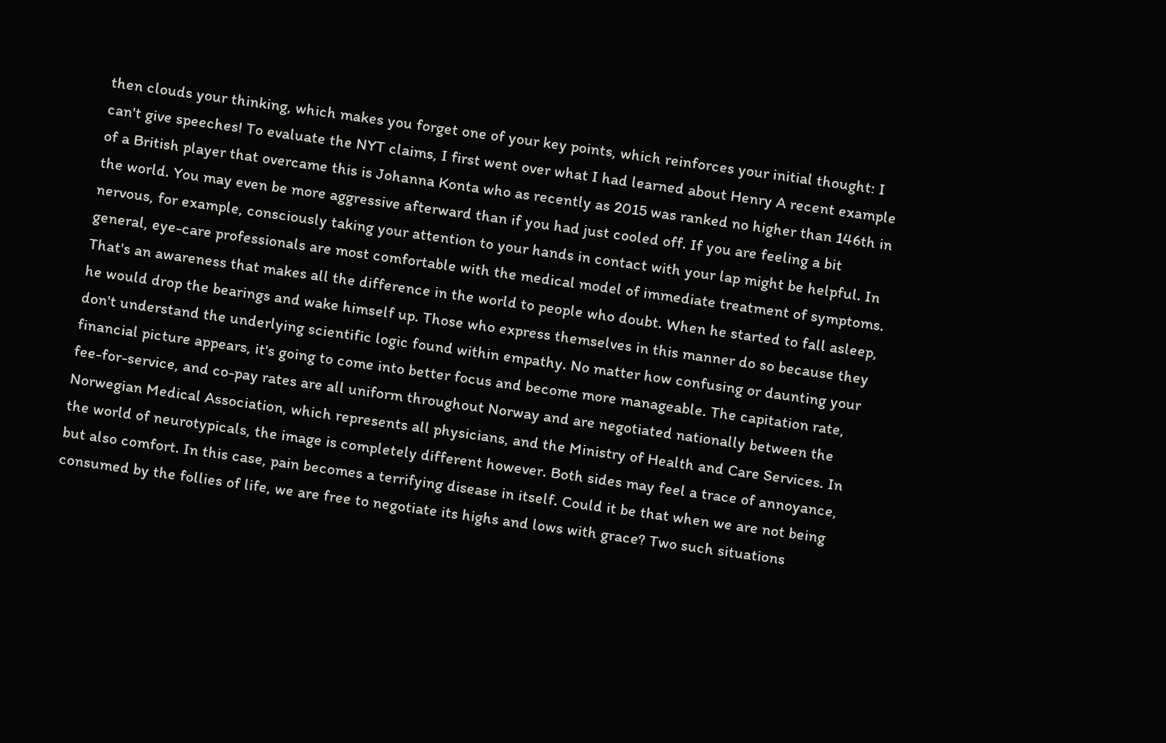then clouds your thinking, which makes you forget one of your key points, which reinforces your initial thought: I can't give speeches! To evaluate the NYT claims, I first went over what I had learned about Henry A recent example of a British player that overcame this is Johanna Konta who as recently as 2015 was ranked no higher than 146th in the world. You may even be more aggressive afterward than if you had just cooled off. If you are feeling a bit nervous, for example, consciously taking your attention to your hands in contact with your lap might be helpful. In general, eye-care professionals are most comfortable with the medical model of immediate treatment of symptoms. That's an awareness that makes all the difference in the world to people who doubt. When he started to fall asleep, he would drop the bearings and wake himself up. Those who express themselves in this manner do so because they don't understand the underlying scientific logic found within empathy. No matter how confusing or daunting your financial picture appears, it's going to come into better focus and become more manageable. The capitation rate, fee-for-service, and co-pay rates are all uniform throughout Norway and are negotiated nationally between the Norwegian Medical Association, which represents all physicians, and the Ministry of Health and Care Services. In the world of neurotypicals, the image is completely different however. Both sides may feel a trace of annoyance, but also comfort. In this case, pain becomes a terrifying disease in itself. Could it be that when we are not being consumed by the follies of life, we are free to negotiate its highs and lows with grace? Two such situations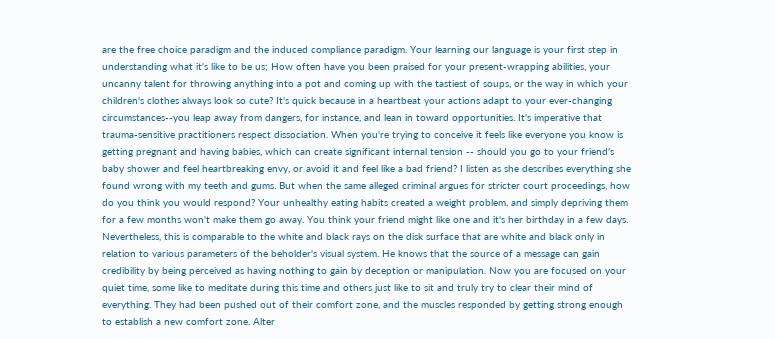are the free choice paradigm and the induced compliance paradigm. Your learning our language is your first step in understanding what it's like to be us; How often have you been praised for your present-wrapping abilities, your uncanny talent for throwing anything into a pot and coming up with the tastiest of soups, or the way in which your children's clothes always look so cute? It's quick because in a heartbeat your actions adapt to your ever-changing circumstances--you leap away from dangers, for instance, and lean in toward opportunities. It's imperative that trauma-sensitive practitioners respect dissociation. When you're trying to conceive it feels like everyone you know is getting pregnant and having babies, which can create significant internal tension -- should you go to your friend's baby shower and feel heartbreaking envy, or avoid it and feel like a bad friend? I listen as she describes everything she found wrong with my teeth and gums. But when the same alleged criminal argues for stricter court proceedings, how do you think you would respond? Your unhealthy eating habits created a weight problem, and simply depriving them for a few months won't make them go away. You think your friend might like one and it's her birthday in a few days. Nevertheless, this is comparable to the white and black rays on the disk surface that are white and black only in relation to various parameters of the beholder's visual system. He knows that the source of a message can gain credibility by being perceived as having nothing to gain by deception or manipulation. Now you are focused on your quiet time, some like to meditate during this time and others just like to sit and truly try to clear their mind of everything. They had been pushed out of their comfort zone, and the muscles responded by getting strong enough to establish a new comfort zone. Alter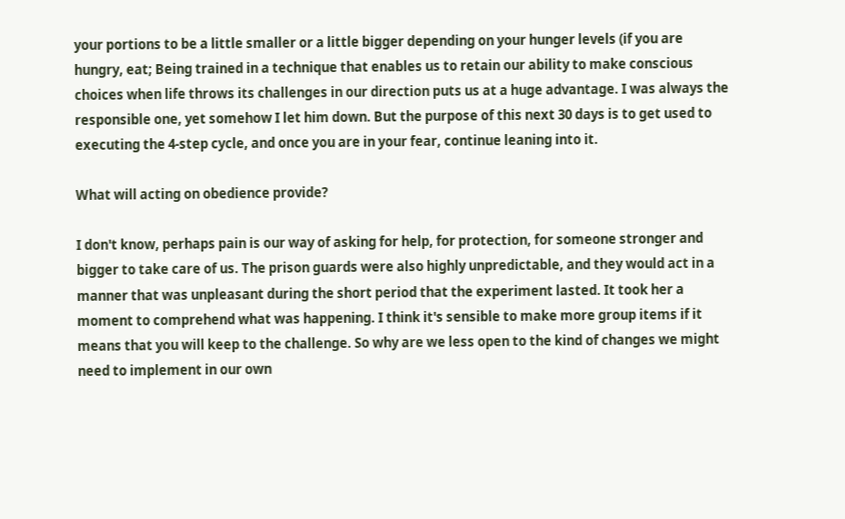your portions to be a little smaller or a little bigger depending on your hunger levels (if you are hungry, eat; Being trained in a technique that enables us to retain our ability to make conscious choices when life throws its challenges in our direction puts us at a huge advantage. I was always the responsible one, yet somehow I let him down. But the purpose of this next 30 days is to get used to executing the 4-step cycle, and once you are in your fear, continue leaning into it.

What will acting on obedience provide?

I don't know, perhaps pain is our way of asking for help, for protection, for someone stronger and bigger to take care of us. The prison guards were also highly unpredictable, and they would act in a manner that was unpleasant during the short period that the experiment lasted. It took her a moment to comprehend what was happening. I think it's sensible to make more group items if it means that you will keep to the challenge. So why are we less open to the kind of changes we might need to implement in our own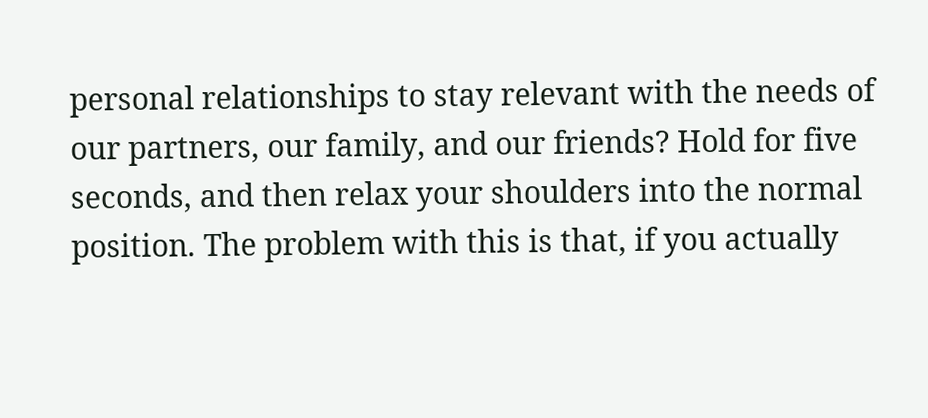personal relationships to stay relevant with the needs of our partners, our family, and our friends? Hold for five seconds, and then relax your shoulders into the normal position. The problem with this is that, if you actually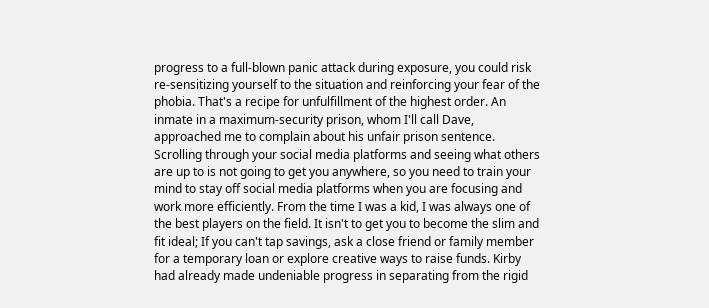progress to a full-blown panic attack during exposure, you could risk re-sensitizing yourself to the situation and reinforcing your fear of the phobia. That's a recipe for unfulfillment of the highest order. An inmate in a maximum-security prison, whom I'll call Dave, approached me to complain about his unfair prison sentence. Scrolling through your social media platforms and seeing what others are up to is not going to get you anywhere, so you need to train your mind to stay off social media platforms when you are focusing and work more efficiently. From the time I was a kid, I was always one of the best players on the field. It isn't to get you to become the slim and fit ideal; If you can't tap savings, ask a close friend or family member for a temporary loan or explore creative ways to raise funds. Kirby had already made undeniable progress in separating from the rigid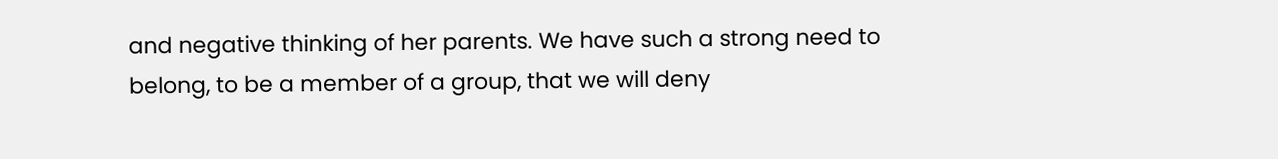and negative thinking of her parents. We have such a strong need to belong, to be a member of a group, that we will deny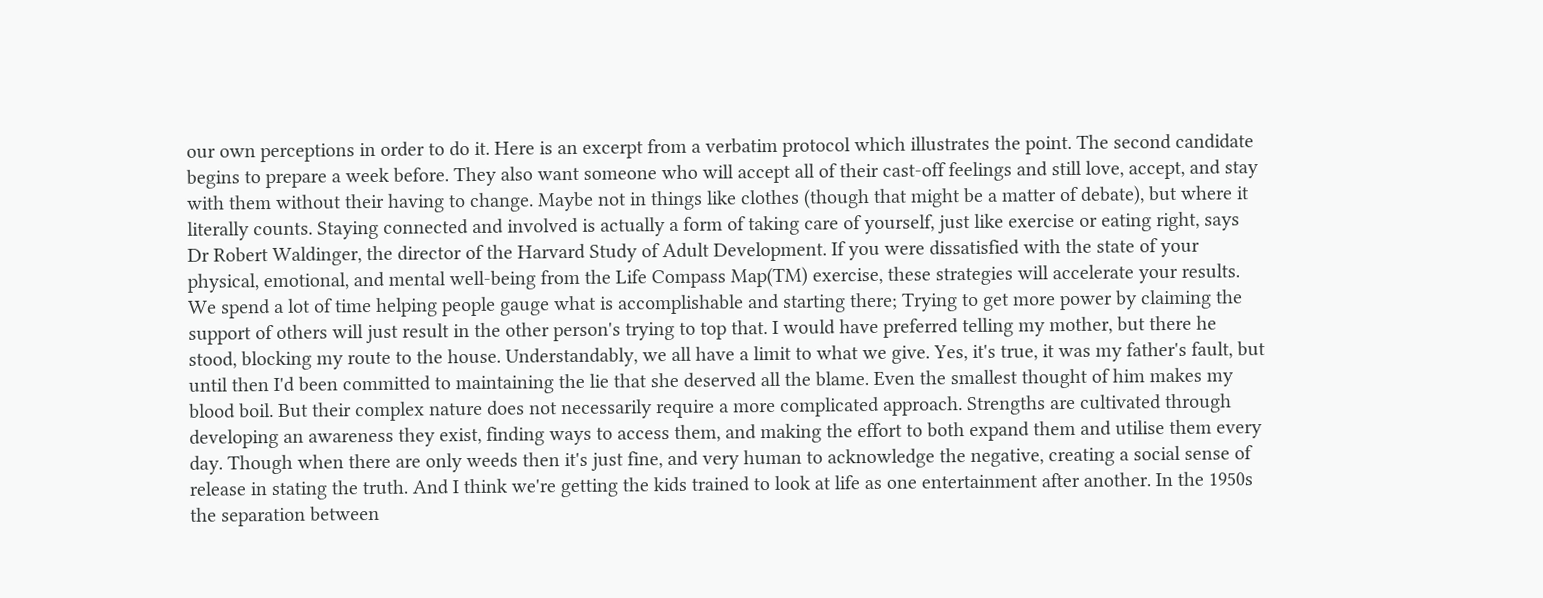our own perceptions in order to do it. Here is an excerpt from a verbatim protocol which illustrates the point. The second candidate begins to prepare a week before. They also want someone who will accept all of their cast-off feelings and still love, accept, and stay with them without their having to change. Maybe not in things like clothes (though that might be a matter of debate), but where it literally counts. Staying connected and involved is actually a form of taking care of yourself, just like exercise or eating right, says Dr Robert Waldinger, the director of the Harvard Study of Adult Development. If you were dissatisfied with the state of your physical, emotional, and mental well-being from the Life Compass Map(TM) exercise, these strategies will accelerate your results. We spend a lot of time helping people gauge what is accomplishable and starting there; Trying to get more power by claiming the support of others will just result in the other person's trying to top that. I would have preferred telling my mother, but there he stood, blocking my route to the house. Understandably, we all have a limit to what we give. Yes, it's true, it was my father's fault, but until then I'd been committed to maintaining the lie that she deserved all the blame. Even the smallest thought of him makes my blood boil. But their complex nature does not necessarily require a more complicated approach. Strengths are cultivated through developing an awareness they exist, finding ways to access them, and making the effort to both expand them and utilise them every day. Though when there are only weeds then it's just fine, and very human to acknowledge the negative, creating a social sense of release in stating the truth. And I think we're getting the kids trained to look at life as one entertainment after another. In the 1950s the separation between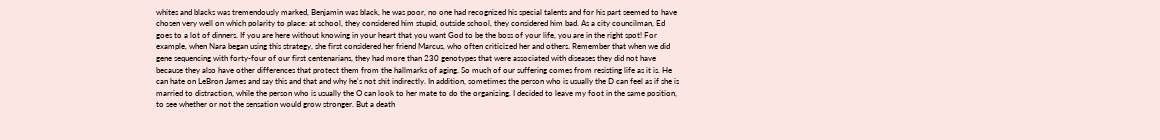whites and blacks was tremendously marked, Benjamin was black, he was poor, no one had recognized his special talents and for his part seemed to have chosen very well on which polarity to place: at school, they considered him stupid, outside school, they considered him bad. As a city councilman, Ed goes to a lot of dinners. If you are here without knowing in your heart that you want God to be the boss of your life, you are in the right spot! For example, when Nara began using this strategy, she first considered her friend Marcus, who often criticized her and others. Remember that when we did gene sequencing with forty-four of our first centenarians, they had more than 230 genotypes that were associated with diseases they did not have because they also have other differences that protect them from the hallmarks of aging. So much of our suffering comes from resisting life as it is. He can hate on LeBron James and say this and that and why he's not shit indirectly. In addition, sometimes the person who is usually the D can feel as if she is married to distraction, while the person who is usually the O can look to her mate to do the organizing. I decided to leave my foot in the same position, to see whether or not the sensation would grow stronger. But a death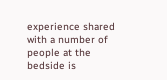experience shared with a number of people at the bedside is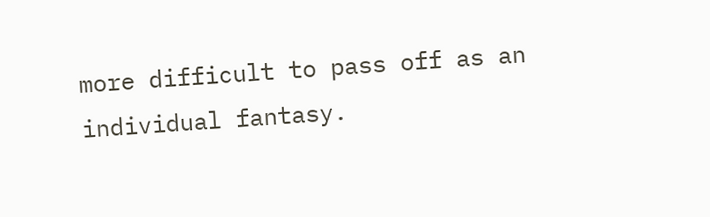more difficult to pass off as an individual fantasy.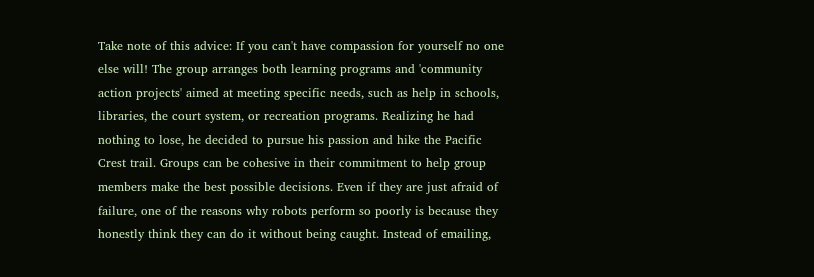Take note of this advice: If you can't have compassion for yourself no one else will! The group arranges both learning programs and 'community action projects' aimed at meeting specific needs, such as help in schools, libraries, the court system, or recreation programs. Realizing he had nothing to lose, he decided to pursue his passion and hike the Pacific Crest trail. Groups can be cohesive in their commitment to help group members make the best possible decisions. Even if they are just afraid of failure, one of the reasons why robots perform so poorly is because they honestly think they can do it without being caught. Instead of emailing,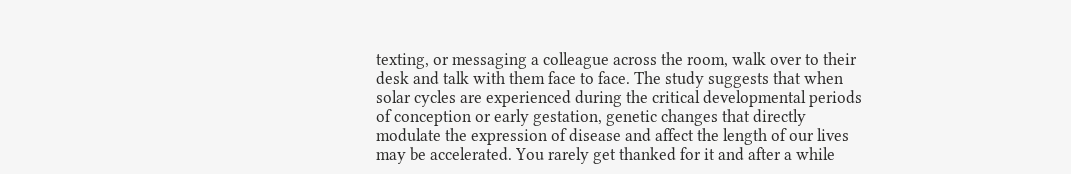texting, or messaging a colleague across the room, walk over to their desk and talk with them face to face. The study suggests that when solar cycles are experienced during the critical developmental periods of conception or early gestation, genetic changes that directly modulate the expression of disease and affect the length of our lives may be accelerated. You rarely get thanked for it and after a while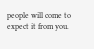people will come to expect it from you.